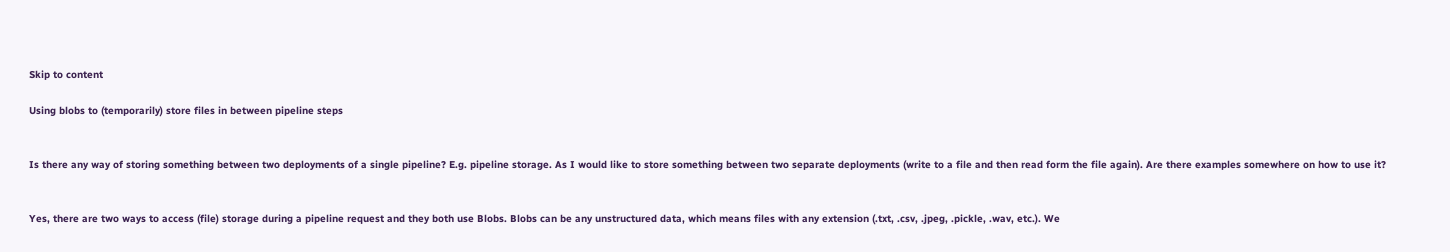Skip to content

Using blobs to (temporarily) store files in between pipeline steps


Is there any way of storing something between two deployments of a single pipeline? E.g. pipeline storage. As I would like to store something between two separate deployments (write to a file and then read form the file again). Are there examples somewhere on how to use it?


Yes, there are two ways to access (file) storage during a pipeline request and they both use Blobs. Blobs can be any unstructured data, which means files with any extension (.txt, .csv, .jpeg, .pickle, .wav, etc.). We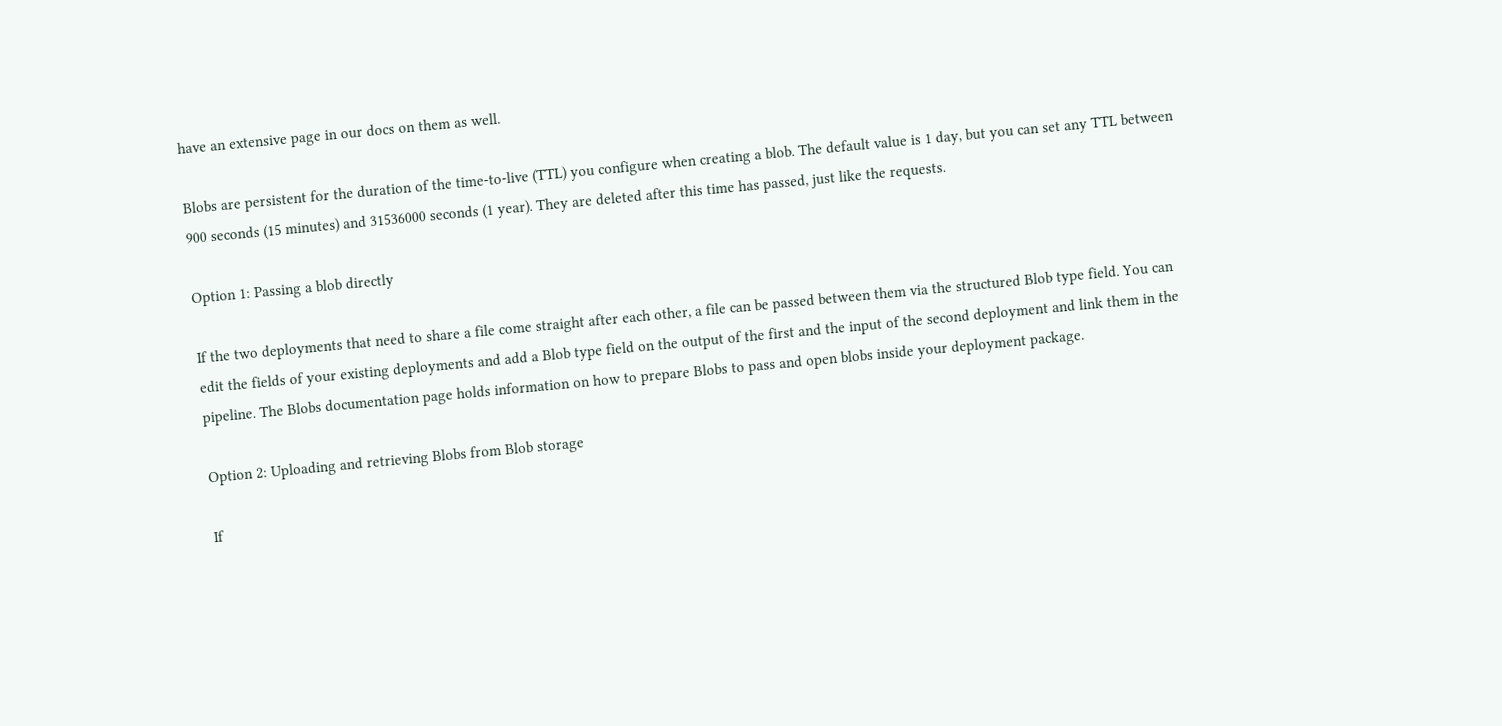have an extensive page in our docs on them as well.

Blobs are persistent for the duration of the time-to-live (TTL) you configure when creating a blob. The default value is 1 day, but you can set any TTL between 900 seconds (15 minutes) and 31536000 seconds (1 year). They are deleted after this time has passed, just like the requests.

Option 1: Passing a blob directly

If the two deployments that need to share a file come straight after each other, a file can be passed between them via the structured Blob type field. You can edit the fields of your existing deployments and add a Blob type field on the output of the first and the input of the second deployment and link them in the pipeline. The Blobs documentation page holds information on how to prepare Blobs to pass and open blobs inside your deployment package.

Option 2: Uploading and retrieving Blobs from Blob storage

If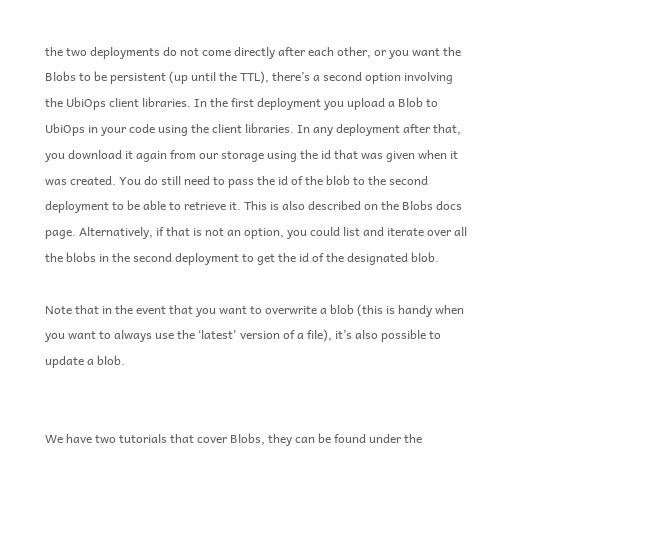the two deployments do not come directly after each other, or you want the Blobs to be persistent (up until the TTL), there’s a second option involving the UbiOps client libraries. In the first deployment you upload a Blob to UbiOps in your code using the client libraries. In any deployment after that, you download it again from our storage using the id that was given when it was created. You do still need to pass the id of the blob to the second deployment to be able to retrieve it. This is also described on the Blobs docs page. Alternatively, if that is not an option, you could list and iterate over all the blobs in the second deployment to get the id of the designated blob.

Note that in the event that you want to overwrite a blob (this is handy when you want to always use the ‘latest' version of a file), it’s also possible to update a blob.


We have two tutorials that cover Blobs, they can be found under the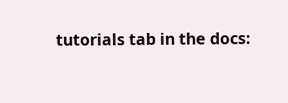tutorials tab in the docs: